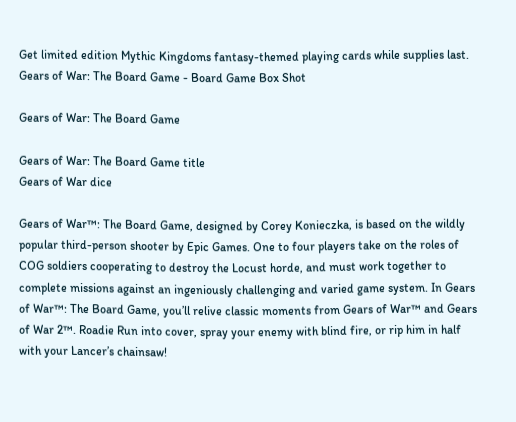Get limited edition Mythic Kingdoms fantasy-themed playing cards while supplies last.
Gears of War: The Board Game - Board Game Box Shot

Gears of War: The Board Game

Gears of War: The Board Game title
Gears of War dice

Gears of War™: The Board Game, designed by Corey Konieczka, is based on the wildly popular third-person shooter by Epic Games. One to four players take on the roles of COG soldiers cooperating to destroy the Locust horde, and must work together to complete missions against an ingeniously challenging and varied game system. In Gears of War™: The Board Game, you’ll relive classic moments from Gears of War™ and Gears of War 2™. Roadie Run into cover, spray your enemy with blind fire, or rip him in half with your Lancer’s chainsaw!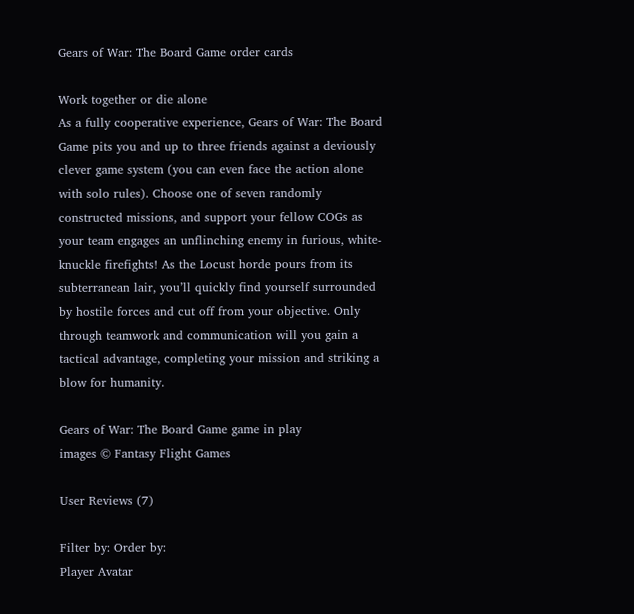Gears of War: The Board Game order cards

Work together or die alone
As a fully cooperative experience, Gears of War: The Board Game pits you and up to three friends against a deviously clever game system (you can even face the action alone with solo rules). Choose one of seven randomly constructed missions, and support your fellow COGs as your team engages an unflinching enemy in furious, white-knuckle firefights! As the Locust horde pours from its subterranean lair, you’ll quickly find yourself surrounded by hostile forces and cut off from your objective. Only through teamwork and communication will you gain a tactical advantage, completing your mission and striking a blow for humanity.

Gears of War: The Board Game game in play
images © Fantasy Flight Games

User Reviews (7)

Filter by: Order by:
Player Avatar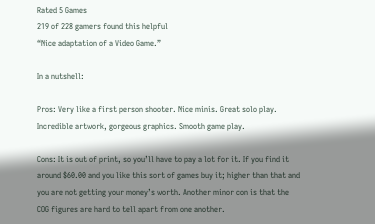Rated 5 Games
219 of 228 gamers found this helpful
“Nice adaptation of a Video Game.”

In a nutshell:

Pros: Very like a first person shooter. Nice minis. Great solo play. Incredible artwork, gorgeous graphics. Smooth game play.

Cons: It is out of print, so you’ll have to pay a lot for it. If you find it around $60.00 and you like this sort of games buy it; higher than that and you are not getting your money’s worth. Another minor con is that the COG figures are hard to tell apart from one another.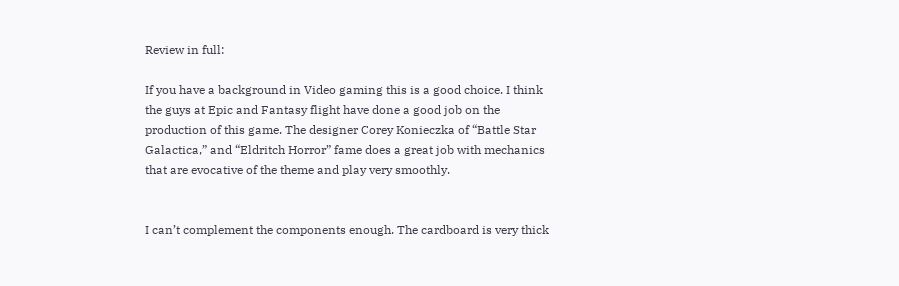Review in full:

If you have a background in Video gaming this is a good choice. I think the guys at Epic and Fantasy flight have done a good job on the production of this game. The designer Corey Konieczka of “Battle Star Galactica,” and “Eldritch Horror” fame does a great job with mechanics that are evocative of the theme and play very smoothly.


I can’t complement the components enough. The cardboard is very thick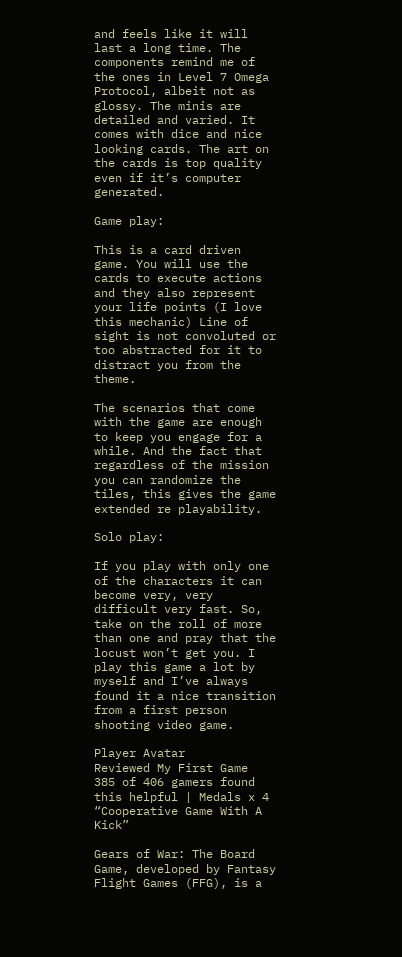and feels like it will last a long time. The components remind me of the ones in Level 7 Omega Protocol, albeit not as glossy. The minis are detailed and varied. It comes with dice and nice looking cards. The art on the cards is top quality even if it’s computer generated.

Game play:

This is a card driven game. You will use the cards to execute actions and they also represent your life points (I love this mechanic) Line of sight is not convoluted or too abstracted for it to distract you from the theme.

The scenarios that come with the game are enough to keep you engage for a while. And the fact that regardless of the mission you can randomize the tiles, this gives the game extended re playability.

Solo play:

If you play with only one of the characters it can become very, very difficult very fast. So, take on the roll of more than one and pray that the locust won’t get you. I play this game a lot by myself and I’ve always found it a nice transition from a first person shooting video game.

Player Avatar
Reviewed My First Game
385 of 406 gamers found this helpful | Medals x 4
“Cooperative Game With A Kick”

Gears of War: The Board Game, developed by Fantasy Flight Games (FFG), is a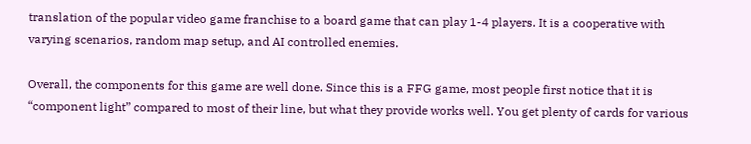translation of the popular video game franchise to a board game that can play 1-4 players. It is a cooperative with varying scenarios, random map setup, and AI controlled enemies.

Overall, the components for this game are well done. Since this is a FFG game, most people first notice that it is “component light” compared to most of their line, but what they provide works well. You get plenty of cards for various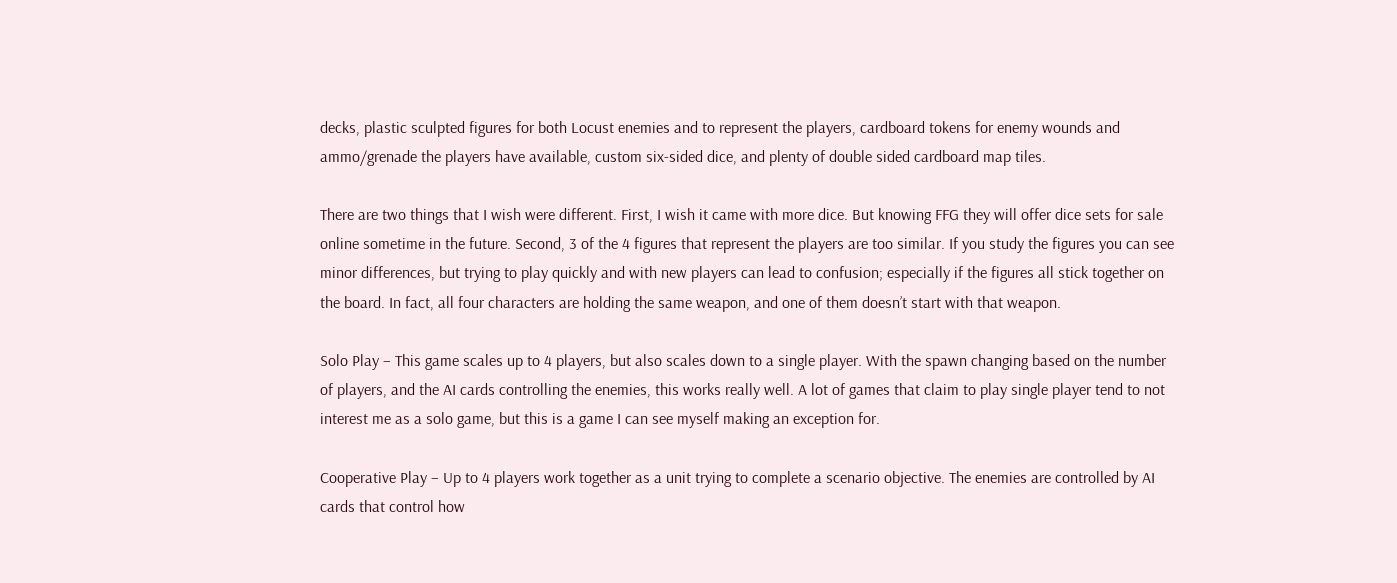decks, plastic sculpted figures for both Locust enemies and to represent the players, cardboard tokens for enemy wounds and ammo/grenade the players have available, custom six-sided dice, and plenty of double sided cardboard map tiles.

There are two things that I wish were different. First, I wish it came with more dice. But knowing FFG they will offer dice sets for sale online sometime in the future. Second, 3 of the 4 figures that represent the players are too similar. If you study the figures you can see minor differences, but trying to play quickly and with new players can lead to confusion; especially if the figures all stick together on the board. In fact, all four characters are holding the same weapon, and one of them doesn’t start with that weapon.

Solo Play – This game scales up to 4 players, but also scales down to a single player. With the spawn changing based on the number of players, and the AI cards controlling the enemies, this works really well. A lot of games that claim to play single player tend to not interest me as a solo game, but this is a game I can see myself making an exception for.

Cooperative Play – Up to 4 players work together as a unit trying to complete a scenario objective. The enemies are controlled by AI cards that control how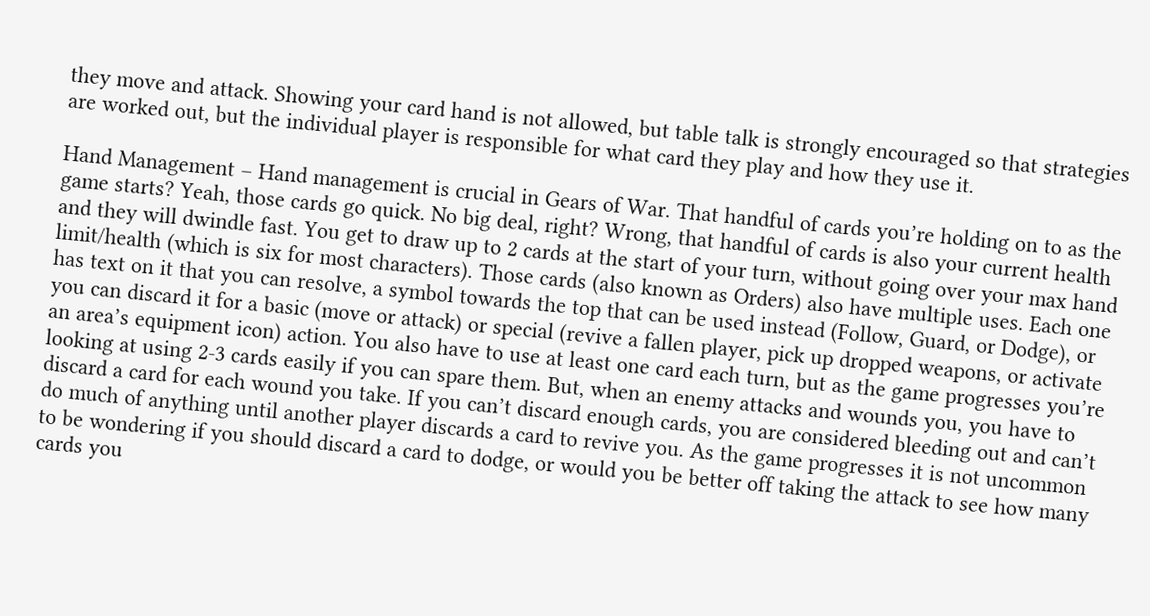they move and attack. Showing your card hand is not allowed, but table talk is strongly encouraged so that strategies are worked out, but the individual player is responsible for what card they play and how they use it.

Hand Management – Hand management is crucial in Gears of War. That handful of cards you’re holding on to as the game starts? Yeah, those cards go quick. No big deal, right? Wrong, that handful of cards is also your current health and they will dwindle fast. You get to draw up to 2 cards at the start of your turn, without going over your max hand limit/health (which is six for most characters). Those cards (also known as Orders) also have multiple uses. Each one has text on it that you can resolve, a symbol towards the top that can be used instead (Follow, Guard, or Dodge), or you can discard it for a basic (move or attack) or special (revive a fallen player, pick up dropped weapons, or activate an area’s equipment icon) action. You also have to use at least one card each turn, but as the game progresses you’re looking at using 2-3 cards easily if you can spare them. But, when an enemy attacks and wounds you, you have to discard a card for each wound you take. If you can’t discard enough cards, you are considered bleeding out and can’t do much of anything until another player discards a card to revive you. As the game progresses it is not uncommon to be wondering if you should discard a card to dodge, or would you be better off taking the attack to see how many cards you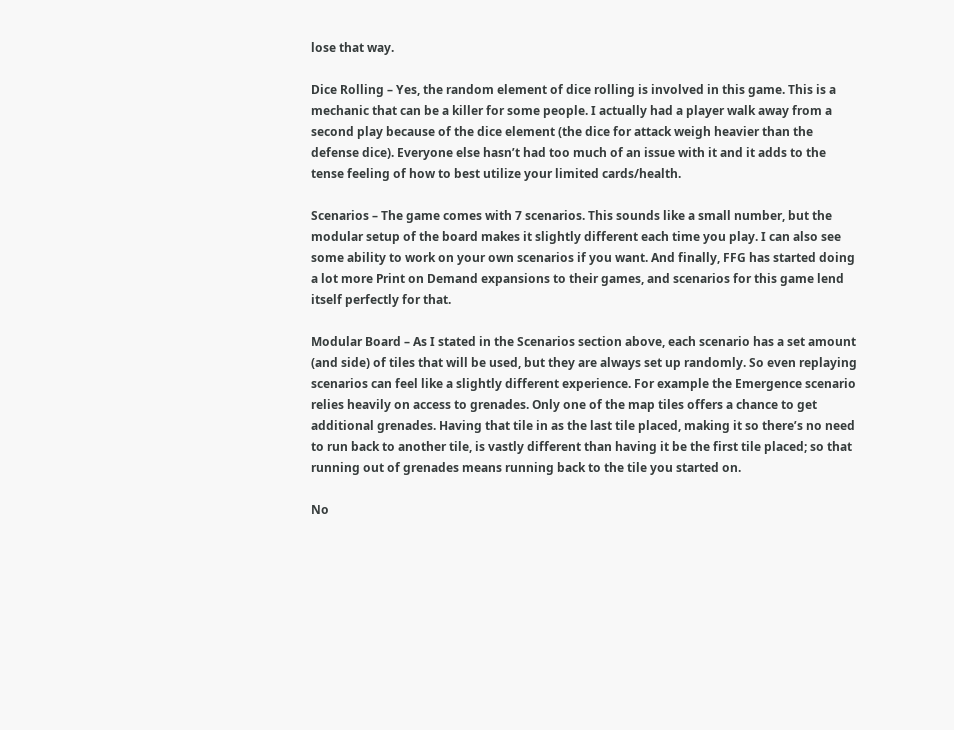lose that way.

Dice Rolling – Yes, the random element of dice rolling is involved in this game. This is a mechanic that can be a killer for some people. I actually had a player walk away from a second play because of the dice element (the dice for attack weigh heavier than the defense dice). Everyone else hasn’t had too much of an issue with it and it adds to the tense feeling of how to best utilize your limited cards/health.

Scenarios – The game comes with 7 scenarios. This sounds like a small number, but the modular setup of the board makes it slightly different each time you play. I can also see some ability to work on your own scenarios if you want. And finally, FFG has started doing a lot more Print on Demand expansions to their games, and scenarios for this game lend itself perfectly for that.

Modular Board – As I stated in the Scenarios section above, each scenario has a set amount (and side) of tiles that will be used, but they are always set up randomly. So even replaying scenarios can feel like a slightly different experience. For example the Emergence scenario relies heavily on access to grenades. Only one of the map tiles offers a chance to get additional grenades. Having that tile in as the last tile placed, making it so there’s no need to run back to another tile, is vastly different than having it be the first tile placed; so that running out of grenades means running back to the tile you started on.

No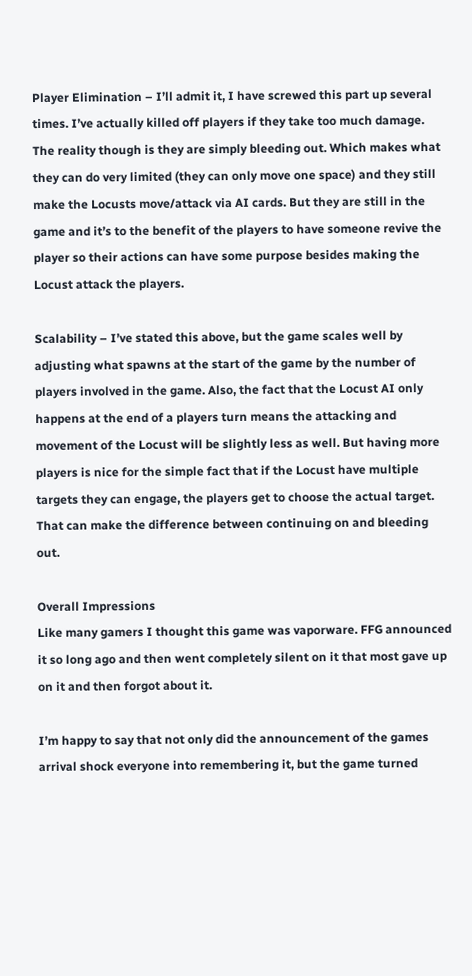Player Elimination – I’ll admit it, I have screwed this part up several times. I’ve actually killed off players if they take too much damage. The reality though is they are simply bleeding out. Which makes what they can do very limited (they can only move one space) and they still make the Locusts move/attack via AI cards. But they are still in the game and it’s to the benefit of the players to have someone revive the player so their actions can have some purpose besides making the Locust attack the players.

Scalability – I’ve stated this above, but the game scales well by adjusting what spawns at the start of the game by the number of players involved in the game. Also, the fact that the Locust AI only happens at the end of a players turn means the attacking and movement of the Locust will be slightly less as well. But having more players is nice for the simple fact that if the Locust have multiple targets they can engage, the players get to choose the actual target. That can make the difference between continuing on and bleeding out.

Overall Impressions
Like many gamers I thought this game was vaporware. FFG announced it so long ago and then went completely silent on it that most gave up on it and then forgot about it.

I’m happy to say that not only did the announcement of the games arrival shock everyone into remembering it, but the game turned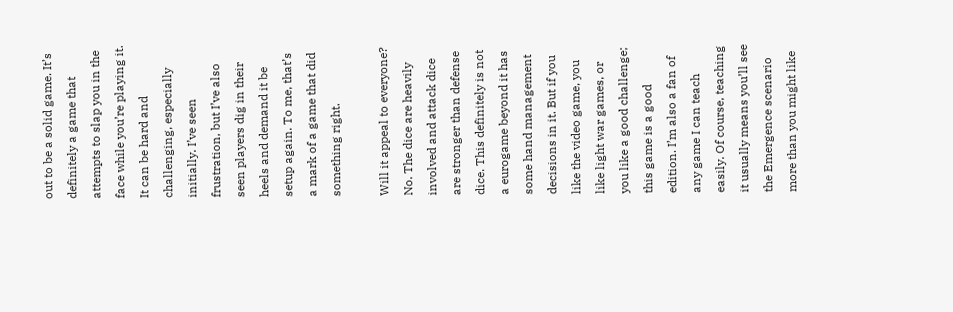out to be a solid game. It’s definitely a game that attempts to slap you in the face while you’re playing it. It can be hard and challenging, especially initially. I’ve seen frustration, but I’ve also seen players dig in their heels and demand it be setup again. To me, that’s a mark of a game that did something right.

Will it appeal to everyone? No. The dice are heavily involved and attack dice are stronger than defense dice. This definitely is not a eurogame beyond it has some hand management decisions in it. But if you like the video game, you like light war games, or you like a good challenge; this game is a good edition. I’m also a fan of any game I can teach easily. Of course, teaching it usually means you’ll see the Emergence scenario more than you might like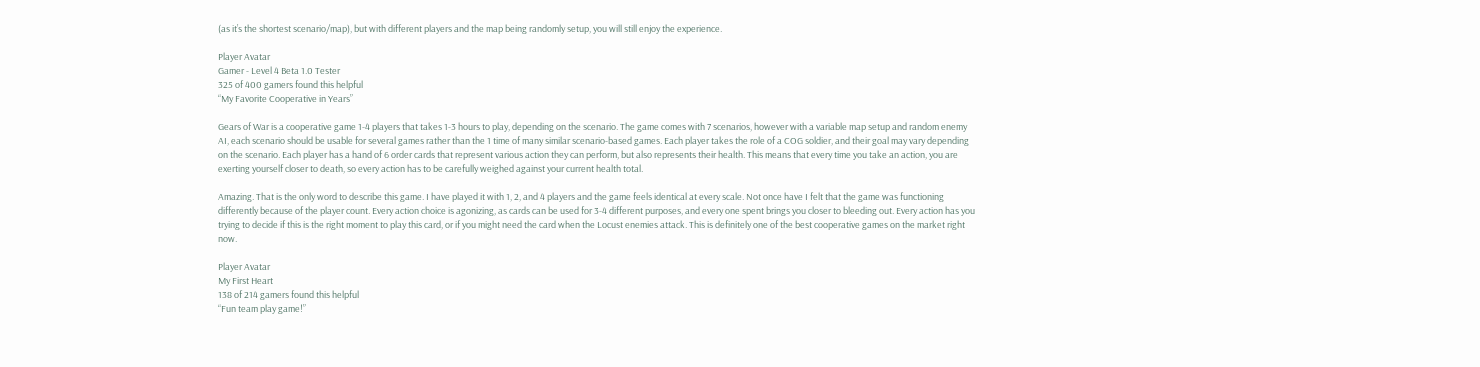(as it’s the shortest scenario/map), but with different players and the map being randomly setup, you will still enjoy the experience.

Player Avatar
Gamer - Level 4 Beta 1.0 Tester
325 of 400 gamers found this helpful
“My Favorite Cooperative in Years”

Gears of War is a cooperative game 1-4 players that takes 1-3 hours to play, depending on the scenario. The game comes with 7 scenarios, however with a variable map setup and random enemy AI, each scenario should be usable for several games rather than the 1 time of many similar scenario-based games. Each player takes the role of a COG soldier, and their goal may vary depending on the scenario. Each player has a hand of 6 order cards that represent various action they can perform, but also represents their health. This means that every time you take an action, you are exerting yourself closer to death, so every action has to be carefully weighed against your current health total.

Amazing. That is the only word to describe this game. I have played it with 1, 2, and 4 players and the game feels identical at every scale. Not once have I felt that the game was functioning differently because of the player count. Every action choice is agonizing, as cards can be used for 3-4 different purposes, and every one spent brings you closer to bleeding out. Every action has you trying to decide if this is the right moment to play this card, or if you might need the card when the Locust enemies attack. This is definitely one of the best cooperative games on the market right now.

Player Avatar
My First Heart
138 of 214 gamers found this helpful
“Fun team play game!”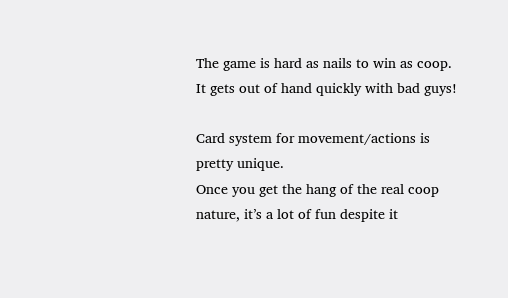The game is hard as nails to win as coop.
It gets out of hand quickly with bad guys!

Card system for movement/actions is pretty unique.
Once you get the hang of the real coop nature, it’s a lot of fun despite it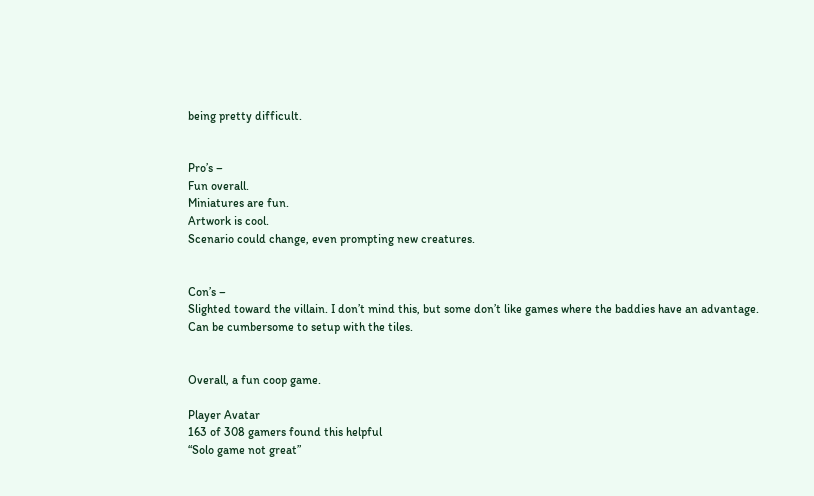being pretty difficult.


Pro’s –
Fun overall.
Miniatures are fun.
Artwork is cool.
Scenario could change, even prompting new creatures.


Con’s –
Slighted toward the villain. I don’t mind this, but some don’t like games where the baddies have an advantage.
Can be cumbersome to setup with the tiles.


Overall, a fun coop game.

Player Avatar
163 of 308 gamers found this helpful
“Solo game not great”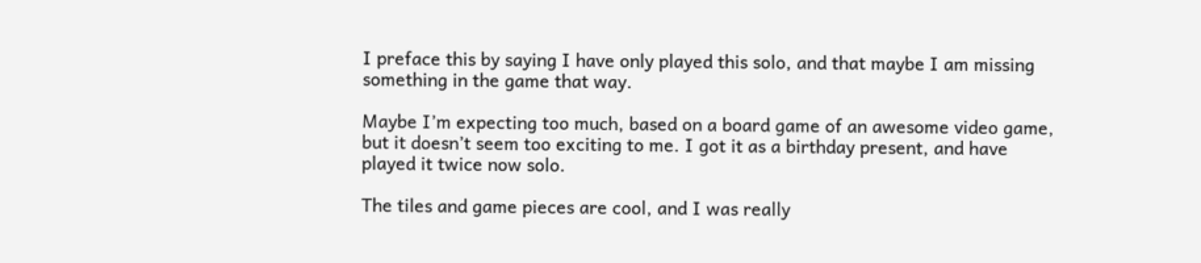I preface this by saying I have only played this solo, and that maybe I am missing something in the game that way.

Maybe I’m expecting too much, based on a board game of an awesome video game, but it doesn’t seem too exciting to me. I got it as a birthday present, and have played it twice now solo.

The tiles and game pieces are cool, and I was really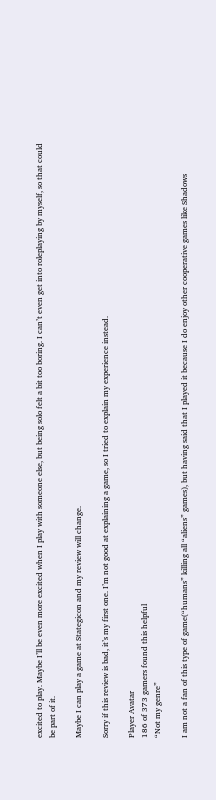excited to play. Maybe I’ll be even more excited when I play with someone else, but being solo felt a bit too boring. I can’t even get into roleplaying by myself, so that could be part of it.

Maybe I can play a game at Stategicon and my review will change.

Sorry if this review is bad, it’s my first one. I’m not good at explaining a game, so I tried to explain my experience instead.

Player Avatar
186 of 373 gamers found this helpful
“Not my genre”

I am not a fan of this type of game(“humans” killing all “aliens” games), but having said that I played it because I do enjoy other cooperative games like Shadows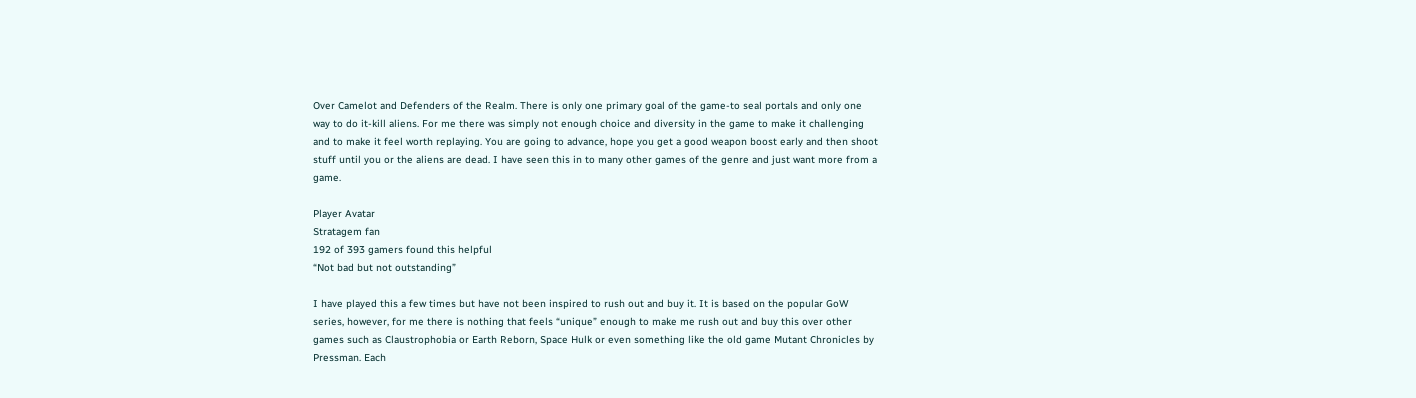Over Camelot and Defenders of the Realm. There is only one primary goal of the game-to seal portals and only one way to do it-kill aliens. For me there was simply not enough choice and diversity in the game to make it challenging and to make it feel worth replaying. You are going to advance, hope you get a good weapon boost early and then shoot stuff until you or the aliens are dead. I have seen this in to many other games of the genre and just want more from a game.

Player Avatar
Stratagem fan
192 of 393 gamers found this helpful
“Not bad but not outstanding”

I have played this a few times but have not been inspired to rush out and buy it. It is based on the popular GoW series, however, for me there is nothing that feels “unique” enough to make me rush out and buy this over other games such as Claustrophobia or Earth Reborn, Space Hulk or even something like the old game Mutant Chronicles by Pressman. Each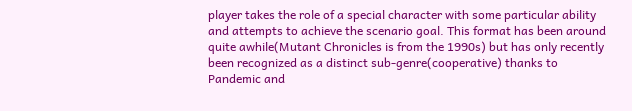player takes the role of a special character with some particular ability and attempts to achieve the scenario goal. This format has been around quite awhile(Mutant Chronicles is from the 1990s) but has only recently been recognized as a distinct sub-genre(cooperative) thanks to Pandemic and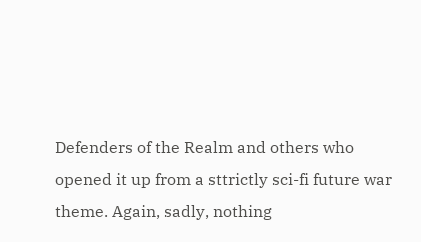Defenders of the Realm and others who opened it up from a sttrictly sci-fi future war theme. Again, sadly, nothing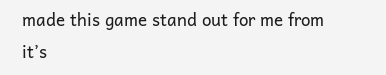made this game stand out for me from it’s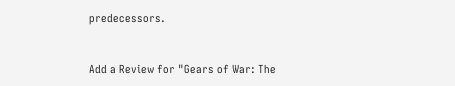predecessors.


Add a Review for "Gears of War: The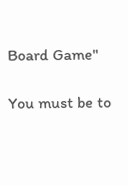Board Game"

You must be to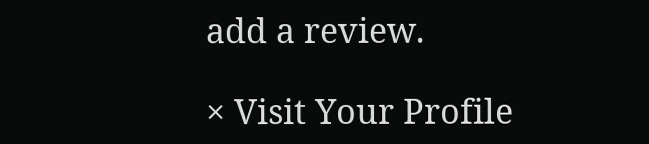add a review.

× Visit Your Profile